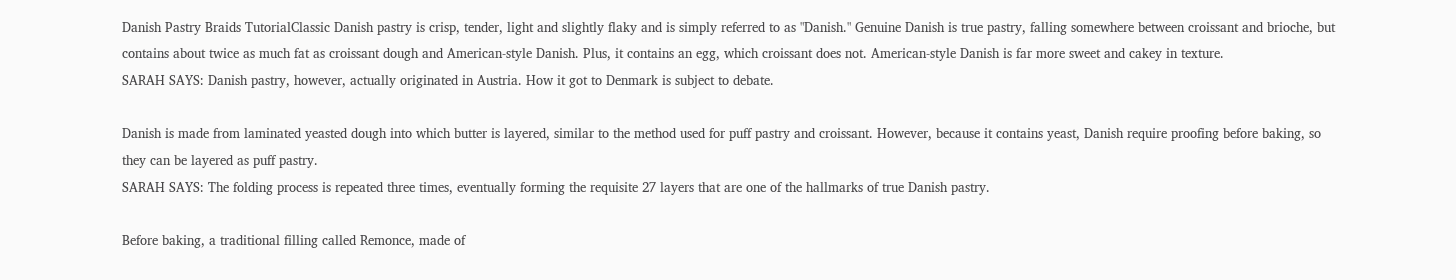Danish Pastry Braids TutorialClassic Danish pastry is crisp, tender, light and slightly flaky and is simply referred to as "Danish." Genuine Danish is true pastry, falling somewhere between croissant and brioche, but contains about twice as much fat as croissant dough and American-style Danish. Plus, it contains an egg, which croissant does not. American-style Danish is far more sweet and cakey in texture.
SARAH SAYS: Danish pastry, however, actually originated in Austria. How it got to Denmark is subject to debate.

Danish is made from laminated yeasted dough into which butter is layered, similar to the method used for puff pastry and croissant. However, because it contains yeast, Danish require proofing before baking, so they can be layered as puff pastry.
SARAH SAYS: The folding process is repeated three times, eventually forming the requisite 27 layers that are one of the hallmarks of true Danish pastry.

Before baking, a traditional filling called Remonce, made of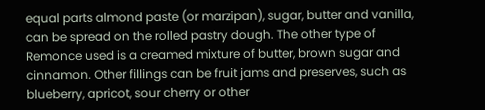equal parts almond paste (or marzipan), sugar, butter and vanilla, can be spread on the rolled pastry dough. The other type of Remonce used is a creamed mixture of butter, brown sugar and cinnamon. Other fillings can be fruit jams and preserves, such as blueberry, apricot, sour cherry or other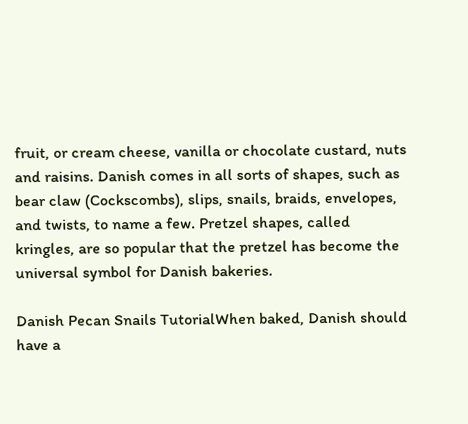fruit, or cream cheese, vanilla or chocolate custard, nuts and raisins. Danish comes in all sorts of shapes, such as bear claw (Cockscombs), slips, snails, braids, envelopes, and twists, to name a few. Pretzel shapes, called kringles, are so popular that the pretzel has become the universal symbol for Danish bakeries.

Danish Pecan Snails TutorialWhen baked, Danish should have a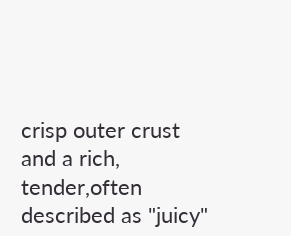crisp outer crust and a rich, tender,often described as "juicy"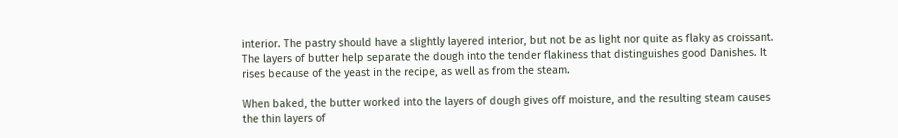interior. The pastry should have a slightly layered interior, but not be as light nor quite as flaky as croissant. The layers of butter help separate the dough into the tender flakiness that distinguishes good Danishes. It rises because of the yeast in the recipe, as well as from the steam.

When baked, the butter worked into the layers of dough gives off moisture, and the resulting steam causes the thin layers of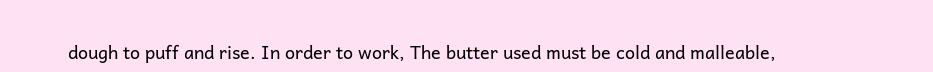dough to puff and rise. In order to work, The butter used must be cold and malleable,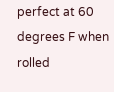perfect at 60 degrees F when rolled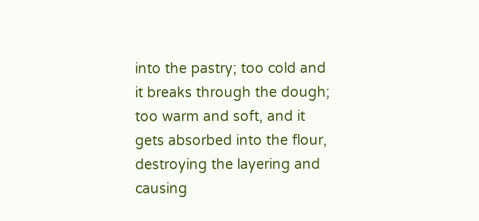into the pastry; too cold and it breaks through the dough; too warm and soft, and it gets absorbed into the flour, destroying the layering and causing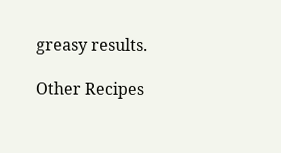greasy results.

Other Recipes